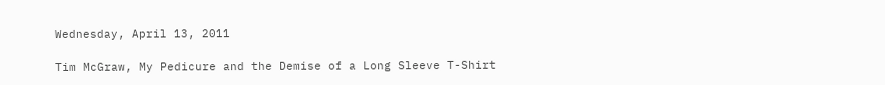Wednesday, April 13, 2011

Tim McGraw, My Pedicure and the Demise of a Long Sleeve T-Shirt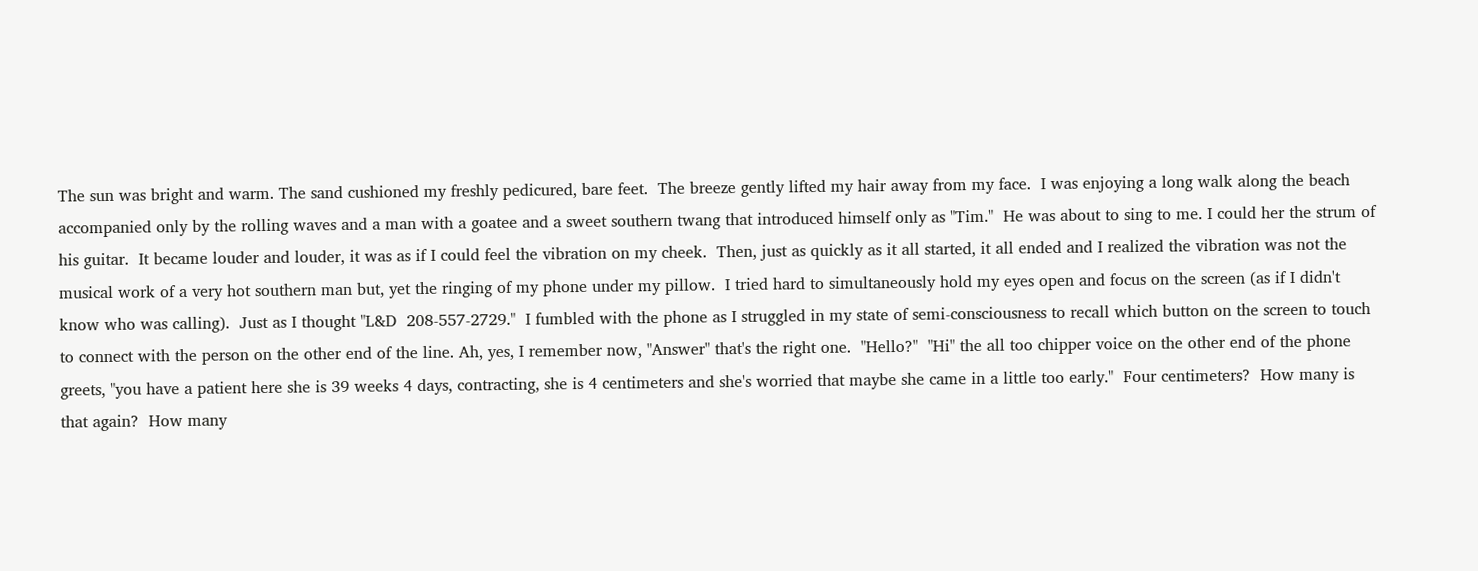The sun was bright and warm. The sand cushioned my freshly pedicured, bare feet.  The breeze gently lifted my hair away from my face.  I was enjoying a long walk along the beach accompanied only by the rolling waves and a man with a goatee and a sweet southern twang that introduced himself only as "Tim."  He was about to sing to me. I could her the strum of his guitar.  It became louder and louder, it was as if I could feel the vibration on my cheek.  Then, just as quickly as it all started, it all ended and I realized the vibration was not the musical work of a very hot southern man but, yet the ringing of my phone under my pillow.  I tried hard to simultaneously hold my eyes open and focus on the screen (as if I didn't know who was calling).  Just as I thought "L&D  208-557-2729."  I fumbled with the phone as I struggled in my state of semi-consciousness to recall which button on the screen to touch to connect with the person on the other end of the line. Ah, yes, I remember now, "Answer" that's the right one.  "Hello?"  "Hi" the all too chipper voice on the other end of the phone greets, "you have a patient here she is 39 weeks 4 days, contracting, she is 4 centimeters and she's worried that maybe she came in a little too early."  Four centimeters?  How many is that again?  How many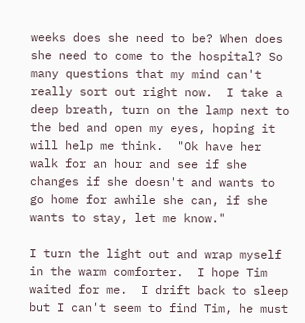weeks does she need to be? When does she need to come to the hospital? So many questions that my mind can't really sort out right now.  I take a deep breath, turn on the lamp next to the bed and open my eyes, hoping it will help me think.  "Ok have her walk for an hour and see if she changes if she doesn't and wants to go home for awhile she can, if she wants to stay, let me know."

I turn the light out and wrap myself in the warm comforter.  I hope Tim waited for me.  I drift back to sleep but I can't seem to find Tim, he must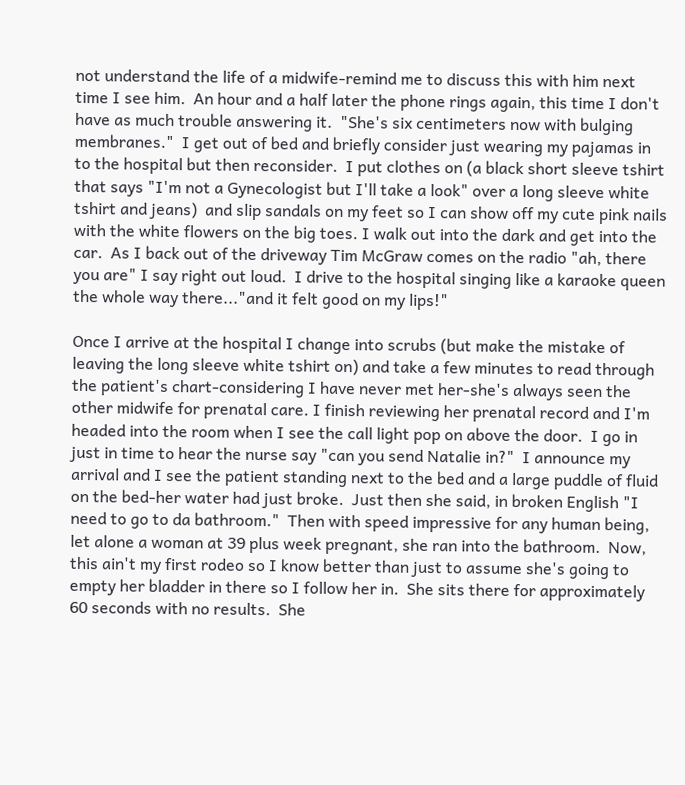not understand the life of a midwife-remind me to discuss this with him next time I see him.  An hour and a half later the phone rings again, this time I don't have as much trouble answering it.  "She's six centimeters now with bulging membranes."  I get out of bed and briefly consider just wearing my pajamas in to the hospital but then reconsider.  I put clothes on (a black short sleeve tshirt that says "I'm not a Gynecologist but I'll take a look" over a long sleeve white tshirt and jeans)  and slip sandals on my feet so I can show off my cute pink nails with the white flowers on the big toes. I walk out into the dark and get into the car.  As I back out of the driveway Tim McGraw comes on the radio "ah, there you are" I say right out loud.  I drive to the hospital singing like a karaoke queen the whole way there..."and it felt good on my lips!"

Once I arrive at the hospital I change into scrubs (but make the mistake of leaving the long sleeve white tshirt on) and take a few minutes to read through the patient's chart-considering I have never met her-she's always seen the other midwife for prenatal care. I finish reviewing her prenatal record and I'm headed into the room when I see the call light pop on above the door.  I go in just in time to hear the nurse say "can you send Natalie in?"  I announce my arrival and I see the patient standing next to the bed and a large puddle of fluid on the bed-her water had just broke.  Just then she said, in broken English "I need to go to da bathroom."  Then with speed impressive for any human being, let alone a woman at 39 plus week pregnant, she ran into the bathroom.  Now, this ain't my first rodeo so I know better than just to assume she's going to empty her bladder in there so I follow her in.  She sits there for approximately 60 seconds with no results.  She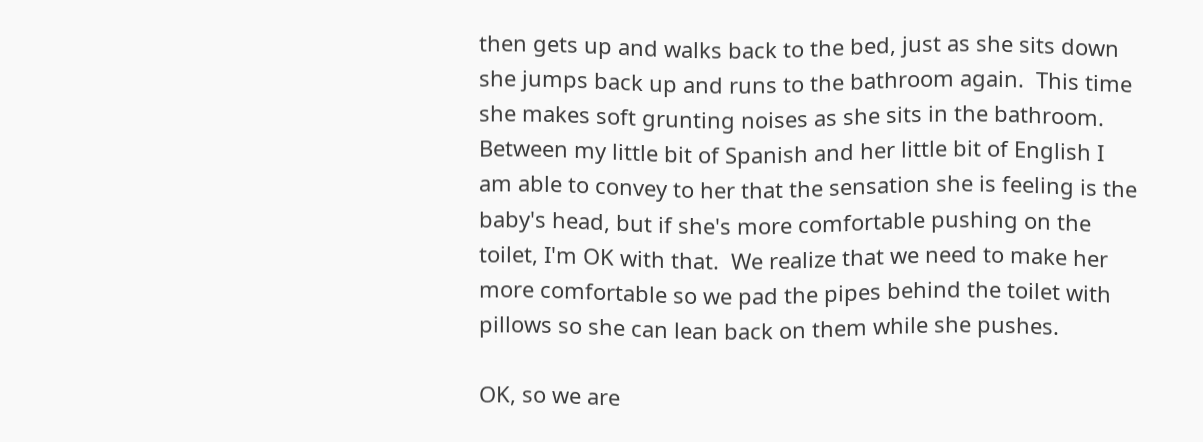then gets up and walks back to the bed, just as she sits down she jumps back up and runs to the bathroom again.  This time she makes soft grunting noises as she sits in the bathroom.  Between my little bit of Spanish and her little bit of English I am able to convey to her that the sensation she is feeling is the baby's head, but if she's more comfortable pushing on the toilet, I'm OK with that.  We realize that we need to make her more comfortable so we pad the pipes behind the toilet with pillows so she can lean back on them while she pushes.

OK, so we are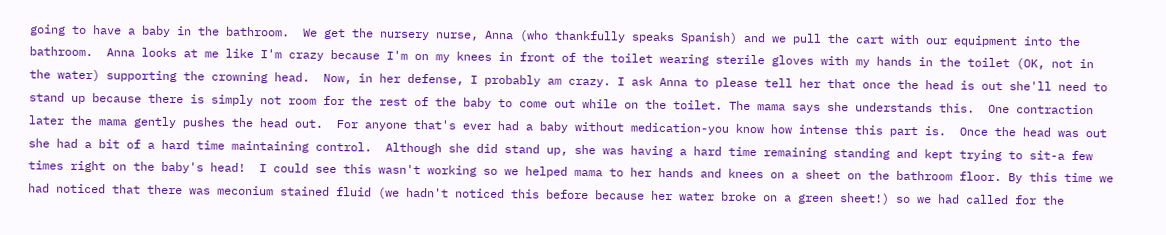going to have a baby in the bathroom.  We get the nursery nurse, Anna (who thankfully speaks Spanish) and we pull the cart with our equipment into the bathroom.  Anna looks at me like I'm crazy because I'm on my knees in front of the toilet wearing sterile gloves with my hands in the toilet (OK, not in the water) supporting the crowning head.  Now, in her defense, I probably am crazy. I ask Anna to please tell her that once the head is out she'll need to stand up because there is simply not room for the rest of the baby to come out while on the toilet. The mama says she understands this.  One contraction later the mama gently pushes the head out.  For anyone that's ever had a baby without medication-you know how intense this part is.  Once the head was out she had a bit of a hard time maintaining control.  Although she did stand up, she was having a hard time remaining standing and kept trying to sit-a few times right on the baby's head!  I could see this wasn't working so we helped mama to her hands and knees on a sheet on the bathroom floor. By this time we had noticed that there was meconium stained fluid (we hadn't noticed this before because her water broke on a green sheet!) so we had called for the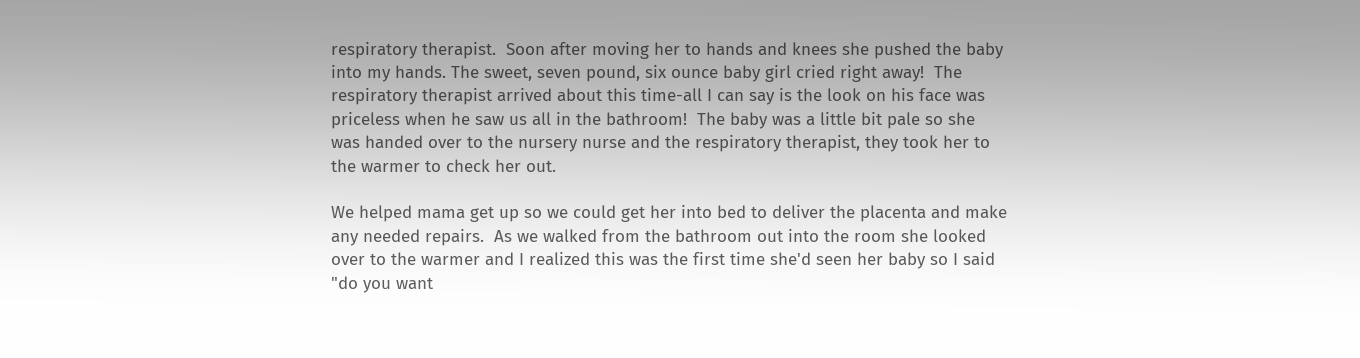respiratory therapist.  Soon after moving her to hands and knees she pushed the baby into my hands. The sweet, seven pound, six ounce baby girl cried right away!  The respiratory therapist arrived about this time-all I can say is the look on his face was priceless when he saw us all in the bathroom!  The baby was a little bit pale so she was handed over to the nursery nurse and the respiratory therapist, they took her to the warmer to check her out.

We helped mama get up so we could get her into bed to deliver the placenta and make any needed repairs.  As we walked from the bathroom out into the room she looked over to the warmer and I realized this was the first time she'd seen her baby so I said "do you want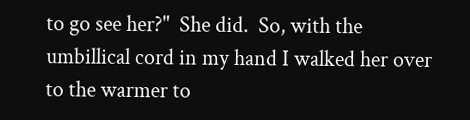to go see her?"  She did.  So, with the umbillical cord in my hand I walked her over to the warmer to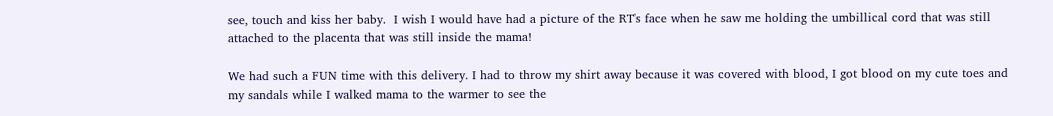see, touch and kiss her baby.  I wish I would have had a picture of the RT's face when he saw me holding the umbillical cord that was still attached to the placenta that was still inside the mama!

We had such a FUN time with this delivery. I had to throw my shirt away because it was covered with blood, I got blood on my cute toes and my sandals while I walked mama to the warmer to see the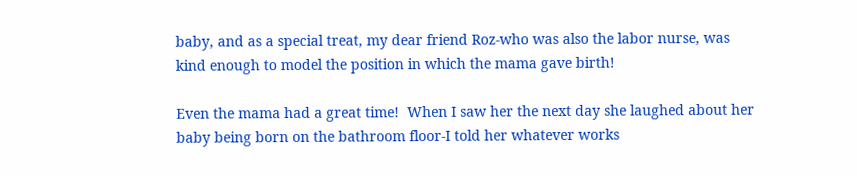baby, and as a special treat, my dear friend Roz-who was also the labor nurse, was kind enough to model the position in which the mama gave birth!

Even the mama had a great time!  When I saw her the next day she laughed about her baby being born on the bathroom floor-I told her whatever works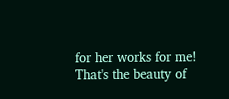for her works for me!  That's the beauty of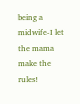being a midwife-I let the mama make the rules!